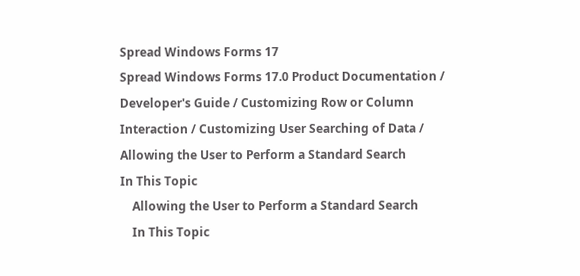Spread Windows Forms 17
Spread Windows Forms 17.0 Product Documentation / Developer's Guide / Customizing Row or Column Interaction / Customizing User Searching of Data / Allowing the User to Perform a Standard Search
In This Topic
    Allowing the User to Perform a Standard Search
    In This Topic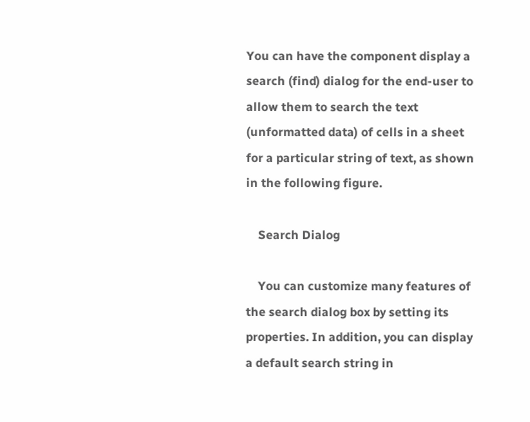You can have the component display a search (find) dialog for the end-user to allow them to search the text (unformatted data) of cells in a sheet for a particular string of text, as shown in the following figure.

    Search Dialog

    You can customize many features of the search dialog box by setting its properties. In addition, you can display a default search string in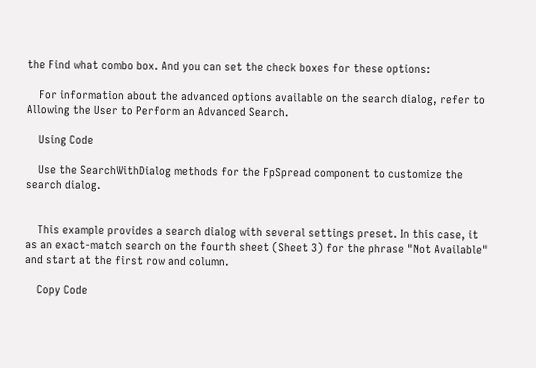the Find what combo box. And you can set the check boxes for these options:

    For information about the advanced options available on the search dialog, refer to Allowing the User to Perform an Advanced Search.

    Using Code

    Use the SearchWithDialog methods for the FpSpread component to customize the search dialog.


    This example provides a search dialog with several settings preset. In this case, it as an exact-match search on the fourth sheet (Sheet 3) for the phrase "Not Available" and start at the first row and column.

    Copy Code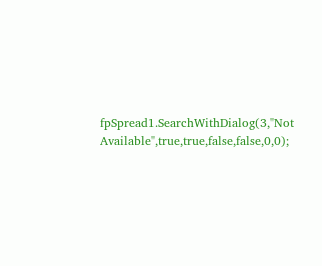fpSpread1.SearchWithDialog(3,"Not Available",true,true,false,false,0,0);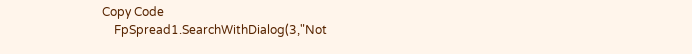Copy Code
    FpSpread1.SearchWithDialog(3,"Not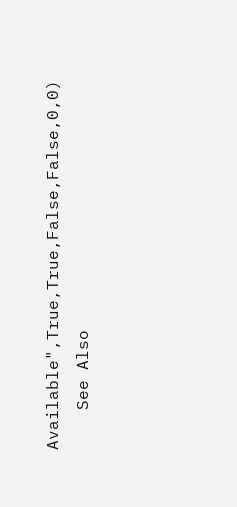Available",True,True,False,False,0,0)
    See Also